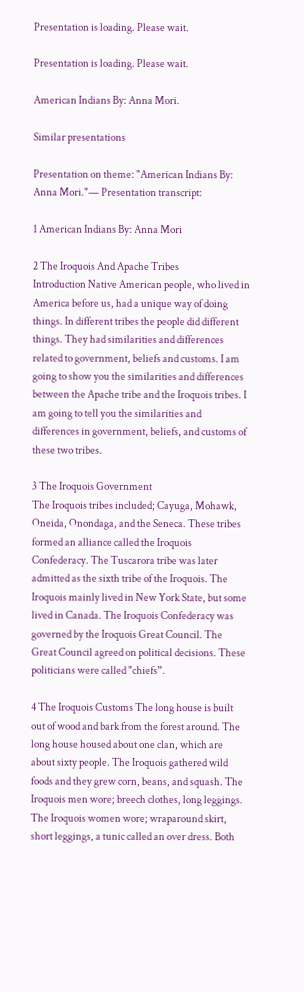Presentation is loading. Please wait.

Presentation is loading. Please wait.

American Indians By: Anna Mori.

Similar presentations

Presentation on theme: "American Indians By: Anna Mori."— Presentation transcript:

1 American Indians By: Anna Mori

2 The Iroquois And Apache Tribes
Introduction Native American people, who lived in America before us, had a unique way of doing things. In different tribes the people did different things. They had similarities and differences related to government, beliefs and customs. I am going to show you the similarities and differences between the Apache tribe and the Iroquois tribes. I am going to tell you the similarities and differences in government, beliefs, and customs of these two tribes.

3 The Iroquois Government
The Iroquois tribes included; Cayuga, Mohawk, Oneida, Onondaga, and the Seneca. These tribes formed an alliance called the Iroquois Confederacy. The Tuscarora tribe was later admitted as the sixth tribe of the Iroquois. The Iroquois mainly lived in New York State, but some lived in Canada. The Iroquois Confederacy was governed by the Iroquois Great Council. The Great Council agreed on political decisions. These politicians were called "chiefs”.

4 The Iroquois Customs The long house is built out of wood and bark from the forest around. The long house housed about one clan, which are about sixty people. The Iroquois gathered wild foods and they grew corn, beans, and squash. The Iroquois men wore; breech clothes, long leggings. The Iroquois women wore; wraparound skirt, short leggings, a tunic called an over dress. Both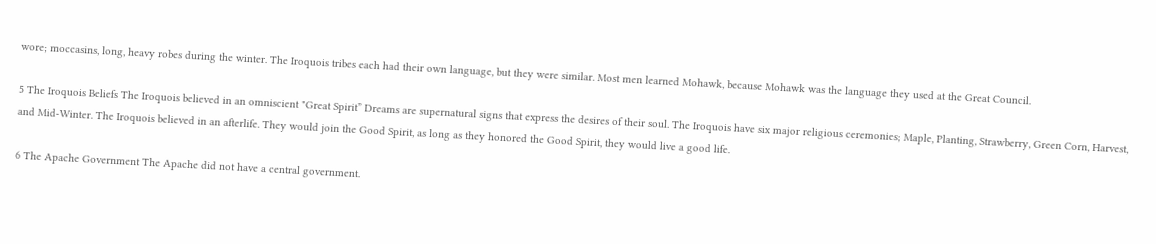wore; moccasins, long, heavy robes during the winter. The Iroquois tribes each had their own language, but they were similar. Most men learned Mohawk, because Mohawk was the language they used at the Great Council.

5 The Iroquois Beliefs The Iroquois believed in an omniscient "Great Spirit” Dreams are supernatural signs that express the desires of their soul. The Iroquois have six major religious ceremonies; Maple, Planting, Strawberry, Green Corn, Harvest, and Mid-Winter. The Iroquois believed in an afterlife. They would join the Good Spirit, as long as they honored the Good Spirit, they would live a good life.

6 The Apache Government The Apache did not have a central government.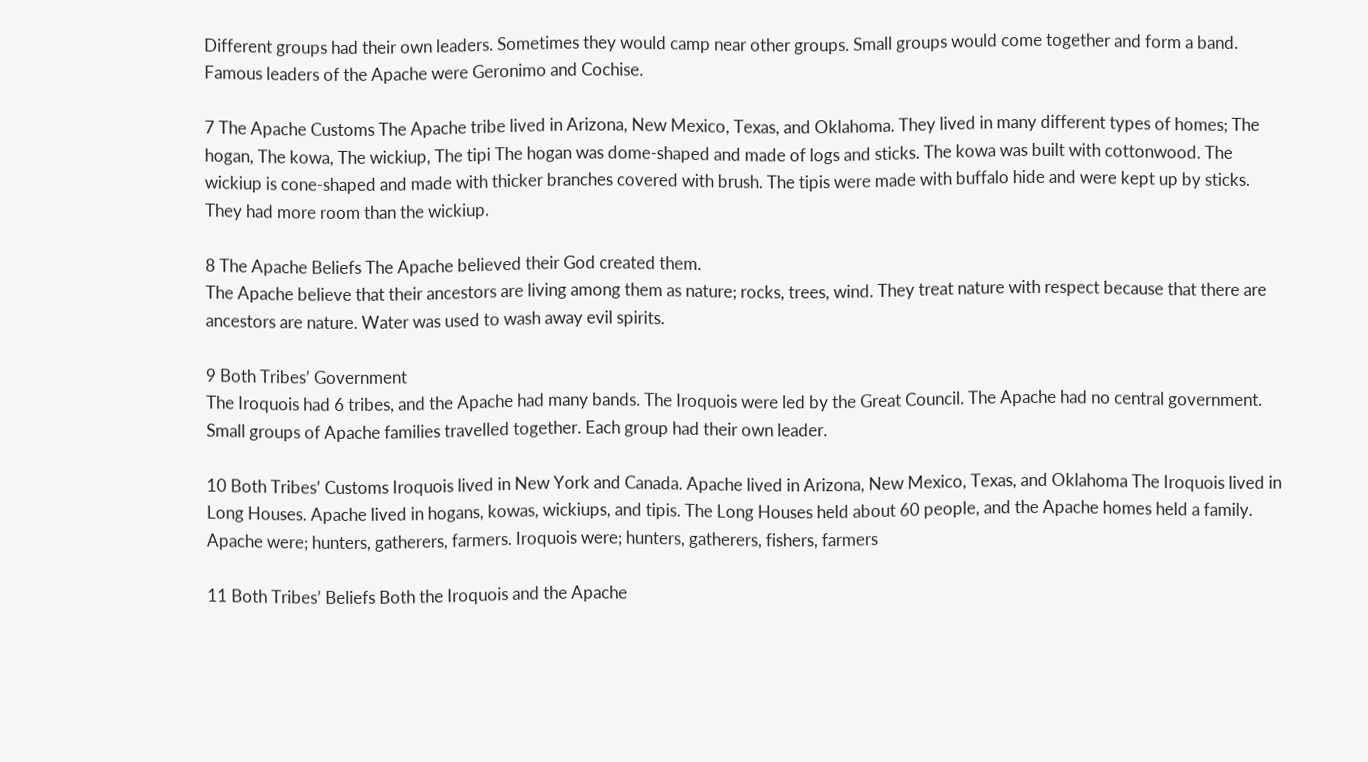Different groups had their own leaders. Sometimes they would camp near other groups. Small groups would come together and form a band. Famous leaders of the Apache were Geronimo and Cochise.

7 The Apache Customs The Apache tribe lived in Arizona, New Mexico, Texas, and Oklahoma. They lived in many different types of homes; The hogan, The kowa, The wickiup, The tipi The hogan was dome-shaped and made of logs and sticks. The kowa was built with cottonwood. The wickiup is cone-shaped and made with thicker branches covered with brush. The tipis were made with buffalo hide and were kept up by sticks. They had more room than the wickiup.

8 The Apache Beliefs The Apache believed their God created them.
The Apache believe that their ancestors are living among them as nature; rocks, trees, wind. They treat nature with respect because that there are ancestors are nature. Water was used to wash away evil spirits.

9 Both Tribes’ Government
The Iroquois had 6 tribes, and the Apache had many bands. The Iroquois were led by the Great Council. The Apache had no central government. Small groups of Apache families travelled together. Each group had their own leader.

10 Both Tribes’ Customs Iroquois lived in New York and Canada. Apache lived in Arizona, New Mexico, Texas, and Oklahoma The Iroquois lived in Long Houses. Apache lived in hogans, kowas, wickiups, and tipis. The Long Houses held about 60 people, and the Apache homes held a family. Apache were; hunters, gatherers, farmers. Iroquois were; hunters, gatherers, fishers, farmers

11 Both Tribes’ Beliefs Both the Iroquois and the Apache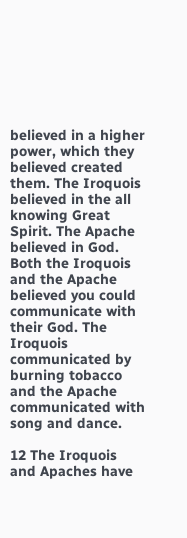believed in a higher power, which they believed created them. The Iroquois believed in the all knowing Great Spirit. The Apache believed in God. Both the Iroquois and the Apache believed you could communicate with their God. The Iroquois communicated by burning tobacco and the Apache communicated with song and dance.

12 The Iroquois and Apaches have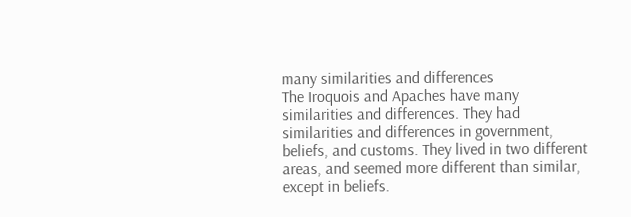many similarities and differences
The Iroquois and Apaches have many similarities and differences. They had similarities and differences in government, beliefs, and customs. They lived in two different areas, and seemed more different than similar, except in beliefs.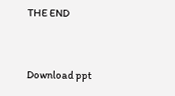THE END


Download ppt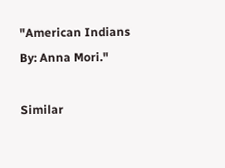"American Indians By: Anna Mori."

Similar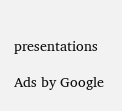presentations

Ads by Google